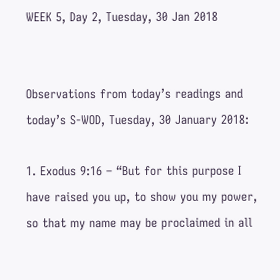WEEK 5, Day 2, Tuesday, 30 Jan 2018


Observations from today’s readings and today’s S-WOD, Tuesday, 30 January 2018:

1. Exodus 9:16 – “But for this purpose I have raised you up, to show you my power, so that my name may be proclaimed in all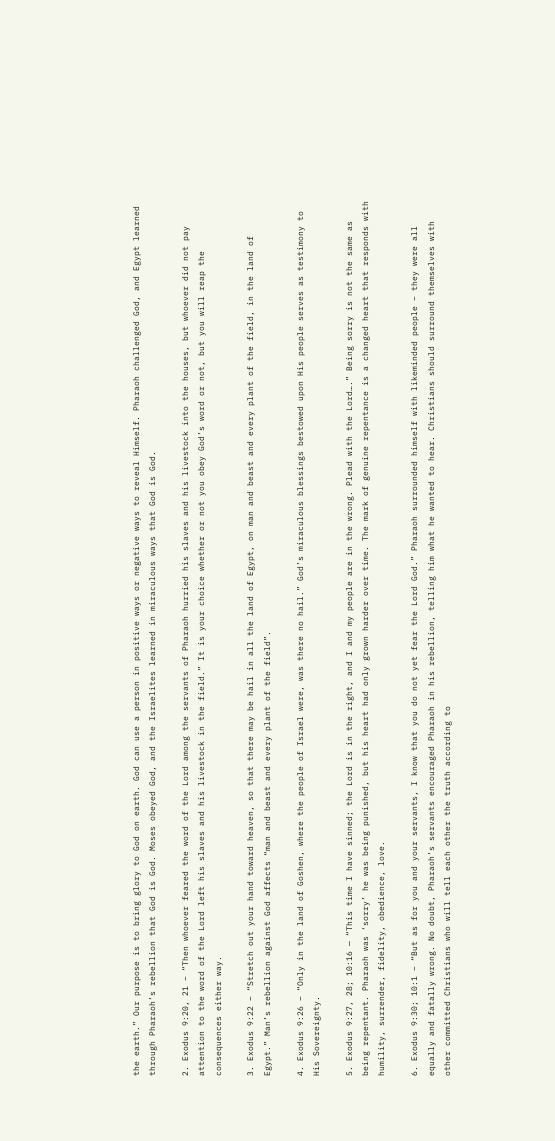the earth.” Our purpose is to bring glory to God on earth. God can use a person in positive ways or negative ways to reveal Himself. Pharaoh challenged God, and Egypt learned through Pharaoh’s rebellion that God is God. Moses obeyed God, and the Israelites learned in miraculous ways that God is God.

2. Exodus 9:20, 21 – “Then whoever feared the word of the Lord among the servants of Pharaoh hurried his slaves and his livestock into the houses, but whoever did not pay attention to the word of the Lord left his slaves and his livestock in the field.” It is your choice whether or not you obey God’s word or not, but you will reap the consequences either way.

3. Exodus 9:22 – “Stretch out your hand toward heaven, so that there may be hail in all the land of Egypt, on man and beast and every plant of the field, in the land of Egypt.” Man’s rebellion against God affects “man and beast and every plant of the field”.

4. Exodus 9:26 – “Only in the land of Goshen, where the people of Israel were, was there no hail.” God’s miraculous blessings bestowed upon His people serves as testimony to His Sovereignty.

5. Exodus 9:27, 28; 10:16 — “This time I have sinned; the Lord is in the right, and I and my people are in the wrong. Plead with the Lord….” Being sorry is not the same as being repentant. Pharaoh was ‘sorry’ he was being punished, but his heart had only grown harder over time. The mark of genuine repentance is a changed heart that responds with humility, surrender, fidelity, obedience, love.

6. Exodus 9:30; 10:1 – “But as for you and your servants, I know that you do not yet fear the Lord God.” Pharaoh surrounded himself with likeminded people – they were all equally and fatally wrong. No doubt, Pharaoh’s servants encouraged Pharaoh in his rebellion, telling him what he wanted to hear. Christians should surround themselves with other committed Christians who will tell each other the truth according to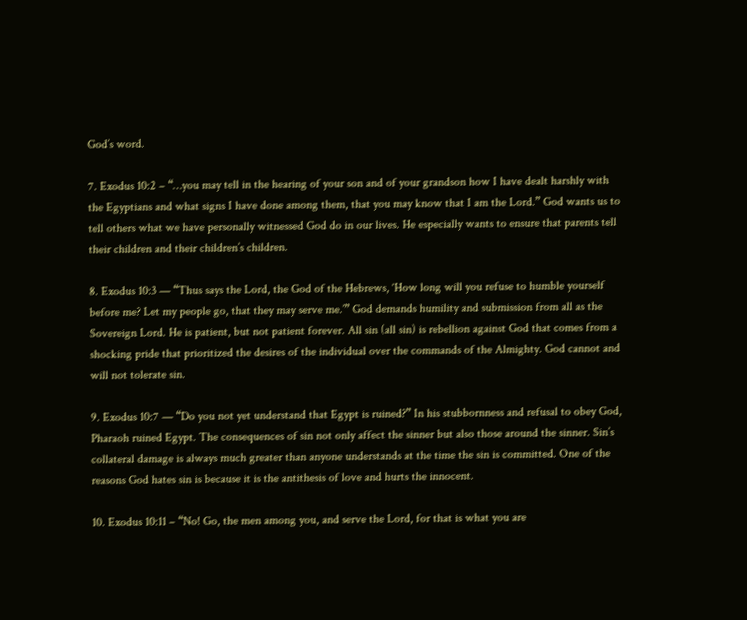God’s word.

7. Exodus 10:2 – “…you may tell in the hearing of your son and of your grandson how I have dealt harshly with the Egyptians and what signs I have done among them, that you may know that I am the Lord.” God wants us to tell others what we have personally witnessed God do in our lives. He especially wants to ensure that parents tell their children and their children’s children.

8. Exodus 10:3 — “Thus says the Lord, the God of the Hebrews, ‘How long will you refuse to humble yourself before me? Let my people go, that they may serve me.’” God demands humility and submission from all as the Sovereign Lord. He is patient, but not patient forever. All sin (all sin) is rebellion against God that comes from a shocking pride that prioritized the desires of the individual over the commands of the Almighty. God cannot and will not tolerate sin.

9. Exodus 10:7 — “Do you not yet understand that Egypt is ruined?” In his stubbornness and refusal to obey God, Pharaoh ruined Egypt. The consequences of sin not only affect the sinner but also those around the sinner. Sin’s collateral damage is always much greater than anyone understands at the time the sin is committed. One of the reasons God hates sin is because it is the antithesis of love and hurts the innocent.

10. Exodus 10:11 – “No! Go, the men among you, and serve the Lord, for that is what you are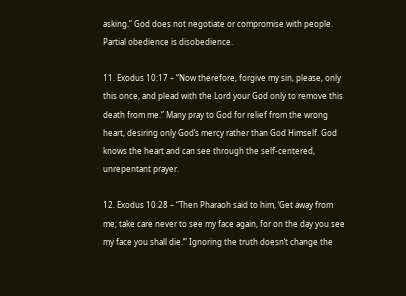asking.” God does not negotiate or compromise with people. Partial obedience is disobedience.

11. Exodus 10:17 – “Now therefore, forgive my sin, please, only this once, and plead with the Lord your God only to remove this death from me.” Many pray to God for relief from the wrong heart, desiring only God’s mercy rather than God Himself. God knows the heart and can see through the self-centered, unrepentant prayer.

12. Exodus 10:28 – “Then Pharaoh said to him, ‘Get away from me; take care never to see my face again, for on the day you see my face you shall die.’” Ignoring the truth doesn’t change the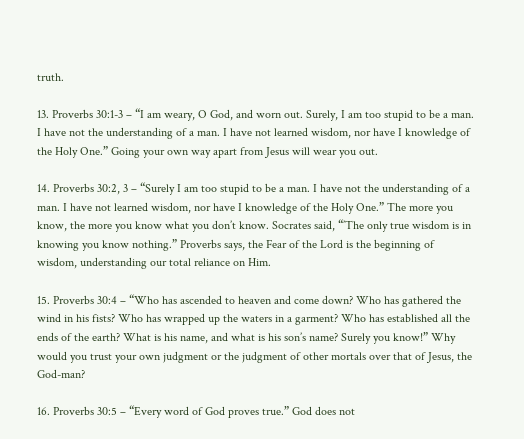truth.

13. Proverbs 30:1-3 – “I am weary, O God, and worn out. Surely, I am too stupid to be a man. I have not the understanding of a man. I have not learned wisdom, nor have I knowledge of the Holy One.” Going your own way apart from Jesus will wear you out.

14. Proverbs 30:2, 3 – “Surely I am too stupid to be a man. I have not the understanding of a man. I have not learned wisdom, nor have I knowledge of the Holy One.” The more you know, the more you know what you don’t know. Socrates said, “’The only true wisdom is in knowing you know nothing.” Proverbs says, the Fear of the Lord is the beginning of wisdom, understanding our total reliance on Him.

15. Proverbs 30:4 – “Who has ascended to heaven and come down? Who has gathered the wind in his fists? Who has wrapped up the waters in a garment? Who has established all the ends of the earth? What is his name, and what is his son’s name? Surely you know!” Why would you trust your own judgment or the judgment of other mortals over that of Jesus, the God-man?

16. Proverbs 30:5 – “Every word of God proves true.” God does not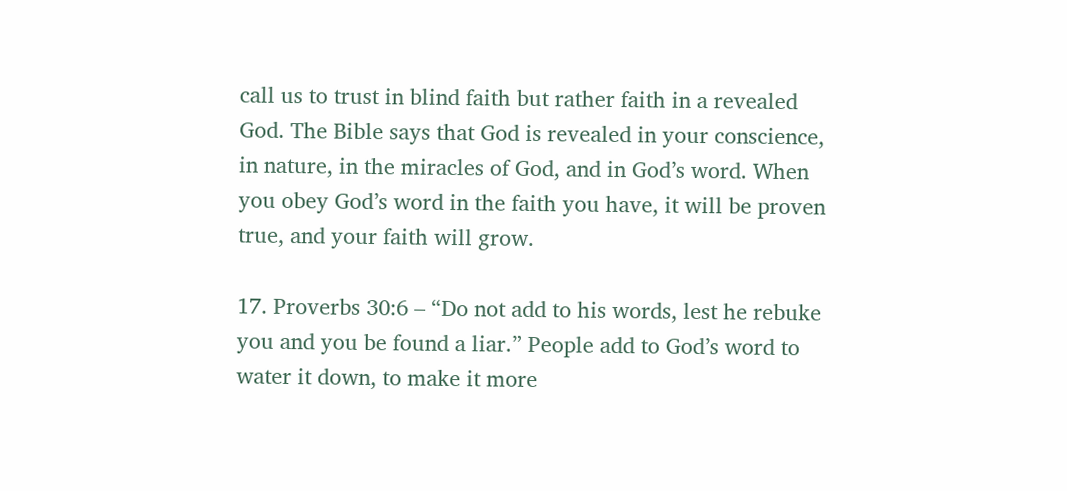call us to trust in blind faith but rather faith in a revealed God. The Bible says that God is revealed in your conscience, in nature, in the miracles of God, and in God’s word. When you obey God’s word in the faith you have, it will be proven true, and your faith will grow.

17. Proverbs 30:6 – “Do not add to his words, lest he rebuke you and you be found a liar.” People add to God’s word to water it down, to make it more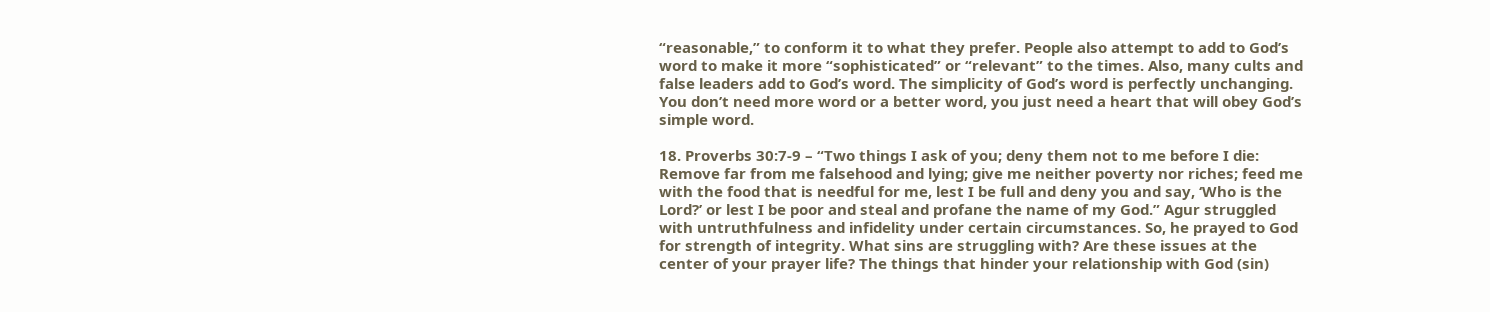“reasonable,” to conform it to what they prefer. People also attempt to add to God’s word to make it more “sophisticated” or “relevant” to the times. Also, many cults and false leaders add to God’s word. The simplicity of God’s word is perfectly unchanging. You don’t need more word or a better word, you just need a heart that will obey God’s simple word.

18. Proverbs 30:7-9 – “Two things I ask of you; deny them not to me before I die: Remove far from me falsehood and lying; give me neither poverty nor riches; feed me with the food that is needful for me, lest I be full and deny you and say, ‘Who is the Lord?’ or lest I be poor and steal and profane the name of my God.” Agur struggled with untruthfulness and infidelity under certain circumstances. So, he prayed to God for strength of integrity. What sins are struggling with? Are these issues at the center of your prayer life? The things that hinder your relationship with God (sin)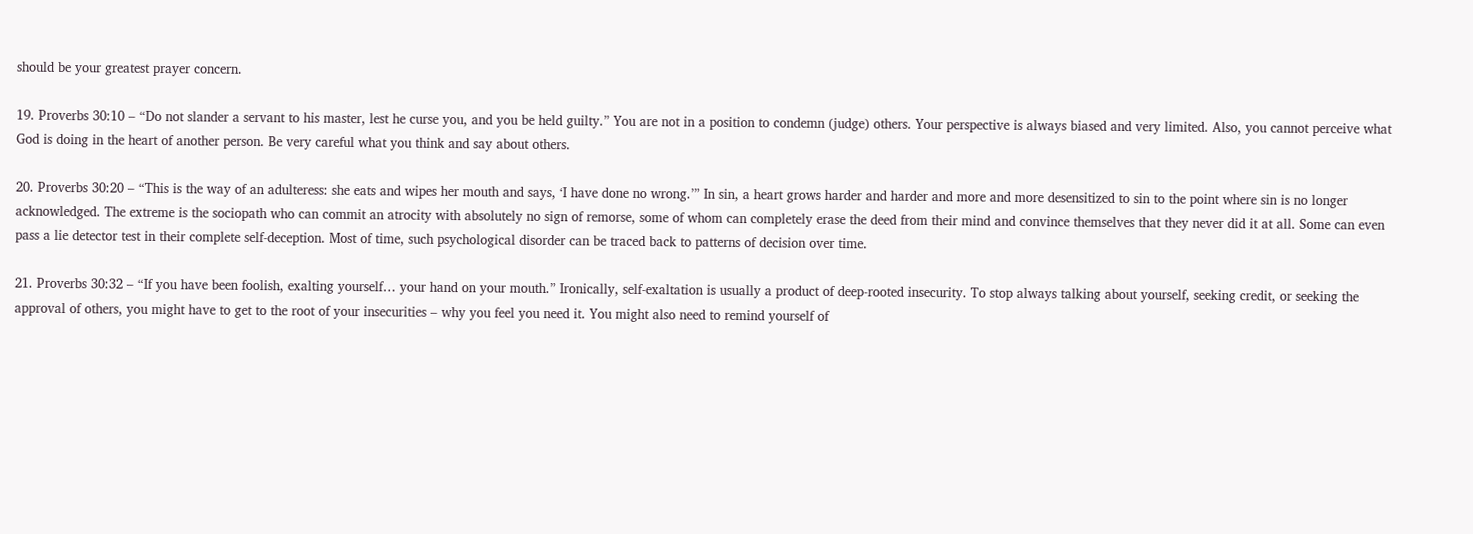should be your greatest prayer concern.

19. Proverbs 30:10 – “Do not slander a servant to his master, lest he curse you, and you be held guilty.” You are not in a position to condemn (judge) others. Your perspective is always biased and very limited. Also, you cannot perceive what God is doing in the heart of another person. Be very careful what you think and say about others.

20. Proverbs 30:20 – “This is the way of an adulteress: she eats and wipes her mouth and says, ‘I have done no wrong.’” In sin, a heart grows harder and harder and more and more desensitized to sin to the point where sin is no longer acknowledged. The extreme is the sociopath who can commit an atrocity with absolutely no sign of remorse, some of whom can completely erase the deed from their mind and convince themselves that they never did it at all. Some can even pass a lie detector test in their complete self-deception. Most of time, such psychological disorder can be traced back to patterns of decision over time.

21. Proverbs 30:32 – “If you have been foolish, exalting yourself… your hand on your mouth.” Ironically, self-exaltation is usually a product of deep-rooted insecurity. To stop always talking about yourself, seeking credit, or seeking the approval of others, you might have to get to the root of your insecurities – why you feel you need it. You might also need to remind yourself of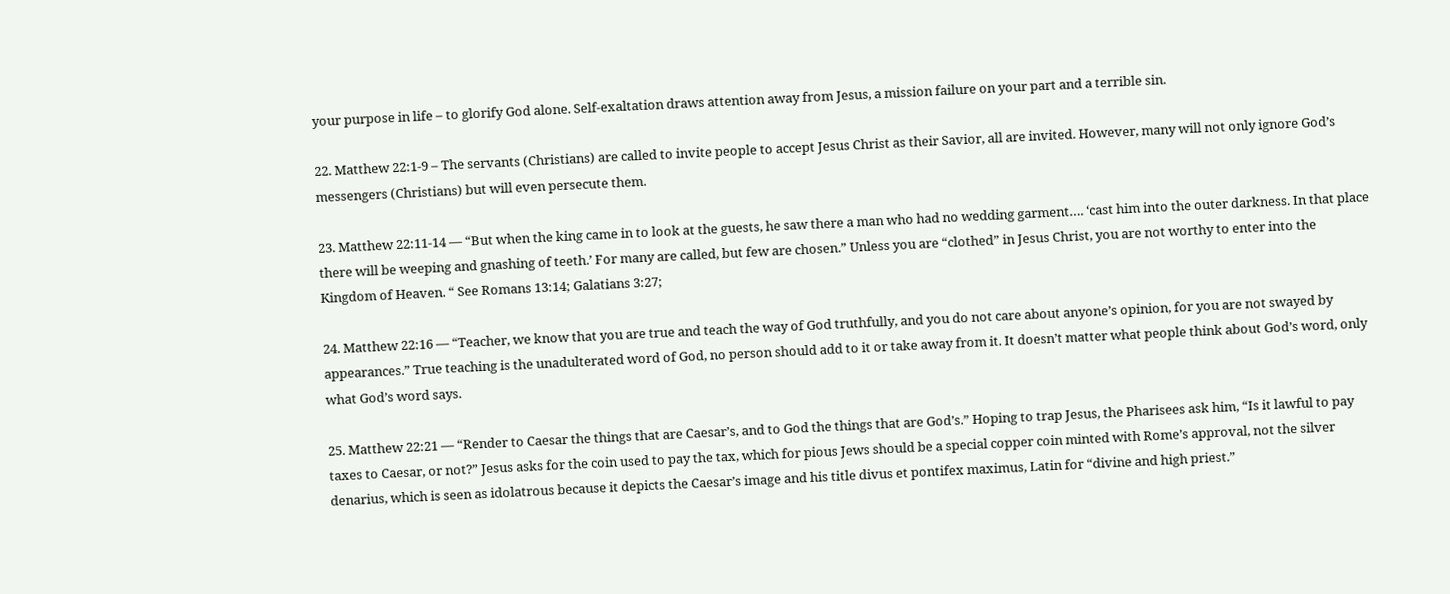your purpose in life – to glorify God alone. Self-exaltation draws attention away from Jesus, a mission failure on your part and a terrible sin.

22. Matthew 22:1-9 – The servants (Christians) are called to invite people to accept Jesus Christ as their Savior, all are invited. However, many will not only ignore God’s messengers (Christians) but will even persecute them.

23. Matthew 22:11-14 — “But when the king came in to look at the guests, he saw there a man who had no wedding garment…. ‘cast him into the outer darkness. In that place there will be weeping and gnashing of teeth.’ For many are called, but few are chosen.” Unless you are “clothed” in Jesus Christ, you are not worthy to enter into the Kingdom of Heaven. “ See Romans 13:14; Galatians 3:27;

24. Matthew 22:16 — “Teacher, we know that you are true and teach the way of God truthfully, and you do not care about anyone’s opinion, for you are not swayed by appearances.” True teaching is the unadulterated word of God, no person should add to it or take away from it. It doesn’t matter what people think about God’s word, only what God’s word says.

25. Matthew 22:21 — “Render to Caesar the things that are Caesar’s, and to God the things that are God’s.” Hoping to trap Jesus, the Pharisees ask him, “Is it lawful to pay taxes to Caesar, or not?” Jesus asks for the coin used to pay the tax, which for pious Jews should be a special copper coin minted with Rome’s approval, not the silver denarius, which is seen as idolatrous because it depicts the Caesar’s image and his title divus et pontifex maximus, Latin for “divine and high priest.”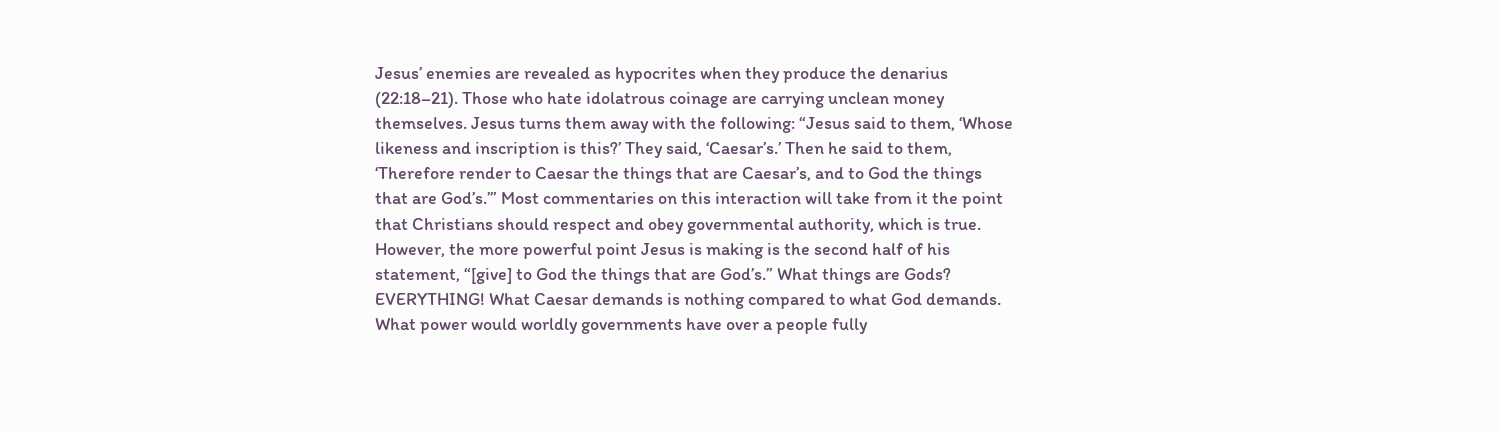Jesus’ enemies are revealed as hypocrites when they produce the denarius (22:18–21). Those who hate idolatrous coinage are carrying unclean money themselves. Jesus turns them away with the following: “Jesus said to them, ‘Whose likeness and inscription is this?’ They said, ‘Caesar’s.’ Then he said to them, ‘Therefore render to Caesar the things that are Caesar’s, and to God the things that are God’s.’” Most commentaries on this interaction will take from it the point that Christians should respect and obey governmental authority, which is true. However, the more powerful point Jesus is making is the second half of his statement, “[give] to God the things that are God’s.” What things are Gods? EVERYTHING! What Caesar demands is nothing compared to what God demands. What power would worldly governments have over a people fully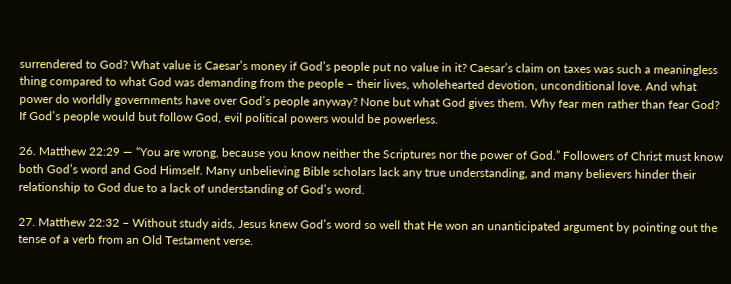surrendered to God? What value is Caesar’s money if God’s people put no value in it? Caesar’s claim on taxes was such a meaningless thing compared to what God was demanding from the people – their lives, wholehearted devotion, unconditional love. And what power do worldly governments have over God’s people anyway? None but what God gives them. Why fear men rather than fear God? If God’s people would but follow God, evil political powers would be powerless.

26. Matthew 22:29 — “You are wrong, because you know neither the Scriptures nor the power of God.” Followers of Christ must know both God’s word and God Himself. Many unbelieving Bible scholars lack any true understanding, and many believers hinder their relationship to God due to a lack of understanding of God’s word.

27. Matthew 22:32 – Without study aids, Jesus knew God’s word so well that He won an unanticipated argument by pointing out the tense of a verb from an Old Testament verse.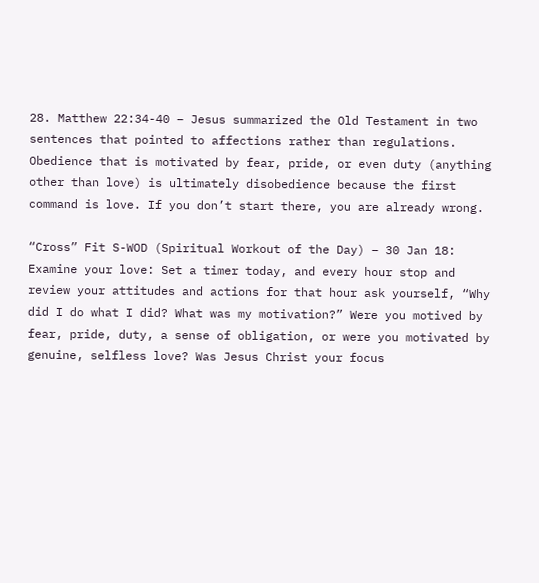28. Matthew 22:34-40 – Jesus summarized the Old Testament in two sentences that pointed to affections rather than regulations. Obedience that is motivated by fear, pride, or even duty (anything other than love) is ultimately disobedience because the first command is love. If you don’t start there, you are already wrong.

“Cross” Fit S-WOD (Spiritual Workout of the Day) – 30 Jan 18: Examine your love: Set a timer today, and every hour stop and review your attitudes and actions for that hour ask yourself, “Why did I do what I did? What was my motivation?” Were you motived by fear, pride, duty, a sense of obligation, or were you motivated by genuine, selfless love? Was Jesus Christ your focus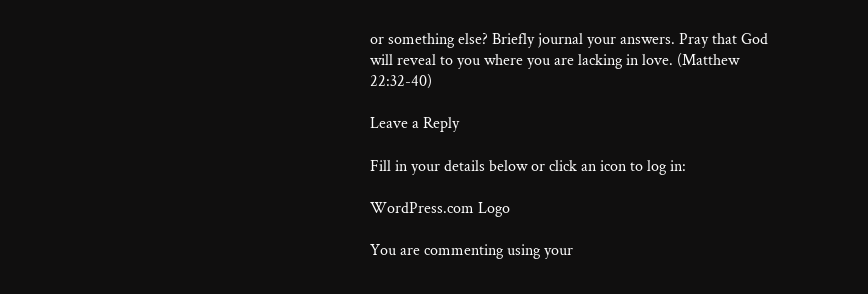or something else? Briefly journal your answers. Pray that God will reveal to you where you are lacking in love. (Matthew 22:32-40)

Leave a Reply

Fill in your details below or click an icon to log in:

WordPress.com Logo

You are commenting using your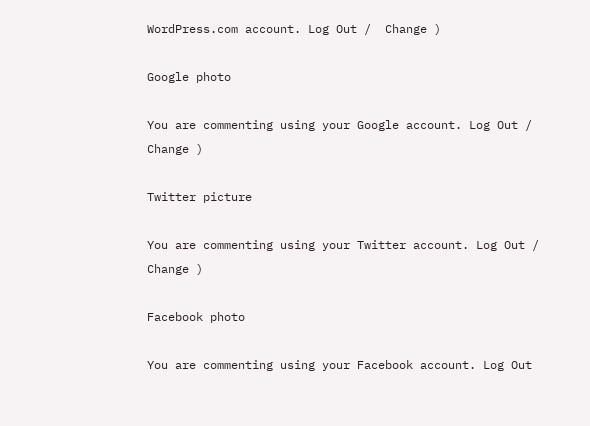WordPress.com account. Log Out /  Change )

Google photo

You are commenting using your Google account. Log Out /  Change )

Twitter picture

You are commenting using your Twitter account. Log Out /  Change )

Facebook photo

You are commenting using your Facebook account. Log Out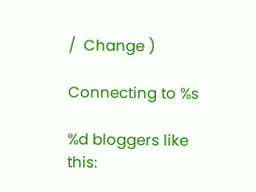/  Change )

Connecting to %s

%d bloggers like this: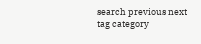search previous next tag category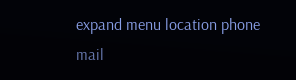expand menu location phone mail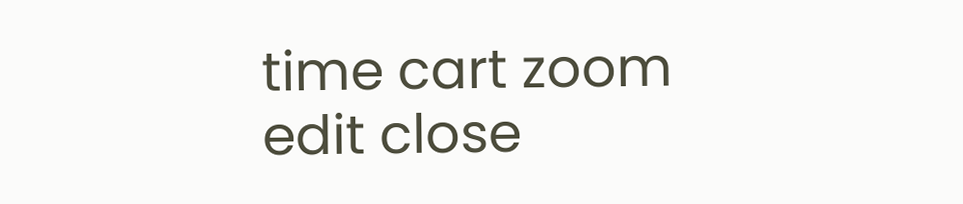time cart zoom edit close